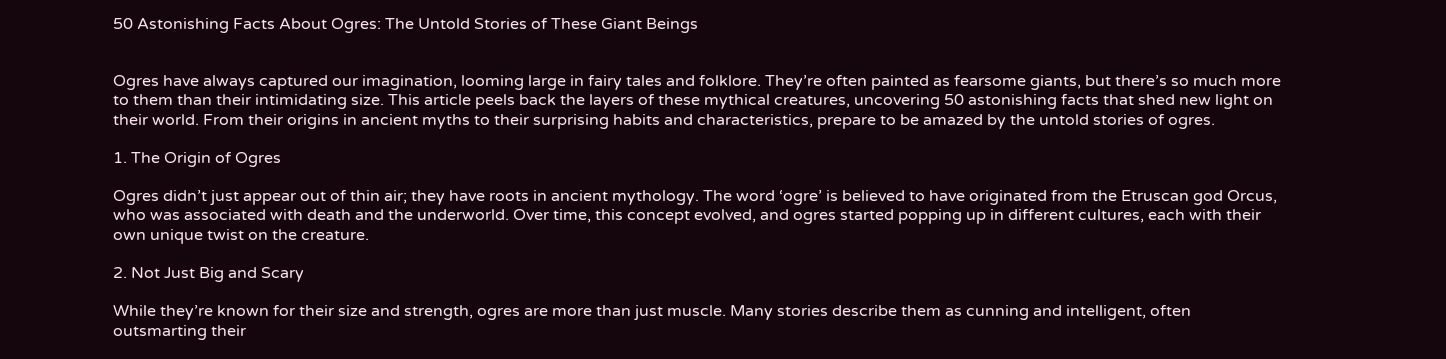50 Astonishing Facts About Ogres: The Untold Stories of These Giant Beings


Ogres have always captured our imagination, looming large in fairy tales and folklore. They’re often painted as fearsome giants, but there’s so much more to them than their intimidating size. This article peels back the layers of these mythical creatures, uncovering 50 astonishing facts that shed new light on their world. From their origins in ancient myths to their surprising habits and characteristics, prepare to be amazed by the untold stories of ogres.

1. The Origin of Ogres

Ogres didn’t just appear out of thin air; they have roots in ancient mythology. The word ‘ogre’ is believed to have originated from the Etruscan god Orcus, who was associated with death and the underworld. Over time, this concept evolved, and ogres started popping up in different cultures, each with their own unique twist on the creature.

2. Not Just Big and Scary

While they’re known for their size and strength, ogres are more than just muscle. Many stories describe them as cunning and intelligent, often outsmarting their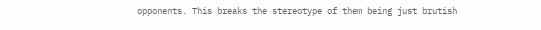opponents. This breaks the stereotype of them being just brutish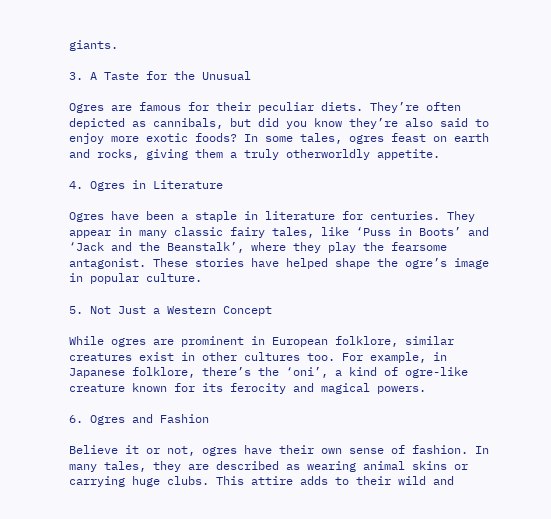giants.

3. A Taste for the Unusual

Ogres are famous for their peculiar diets. They’re often depicted as cannibals, but did you know they’re also said to enjoy more exotic foods? In some tales, ogres feast on earth and rocks, giving them a truly otherworldly appetite.

4. Ogres in Literature

Ogres have been a staple in literature for centuries. They appear in many classic fairy tales, like ‘Puss in Boots’ and ‘Jack and the Beanstalk’, where they play the fearsome antagonist. These stories have helped shape the ogre’s image in popular culture.

5. Not Just a Western Concept

While ogres are prominent in European folklore, similar creatures exist in other cultures too. For example, in Japanese folklore, there’s the ‘oni’, a kind of ogre-like creature known for its ferocity and magical powers.

6. Ogres and Fashion

Believe it or not, ogres have their own sense of fashion. In many tales, they are described as wearing animal skins or carrying huge clubs. This attire adds to their wild and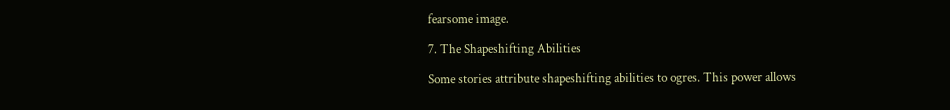fearsome image.

7. The Shapeshifting Abilities

Some stories attribute shapeshifting abilities to ogres. This power allows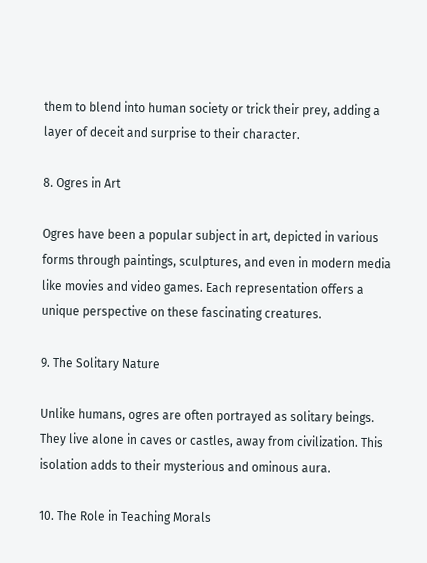them to blend into human society or trick their prey, adding a layer of deceit and surprise to their character.

8. Ogres in Art

Ogres have been a popular subject in art, depicted in various forms through paintings, sculptures, and even in modern media like movies and video games. Each representation offers a unique perspective on these fascinating creatures.

9. The Solitary Nature

Unlike humans, ogres are often portrayed as solitary beings. They live alone in caves or castles, away from civilization. This isolation adds to their mysterious and ominous aura.

10. The Role in Teaching Morals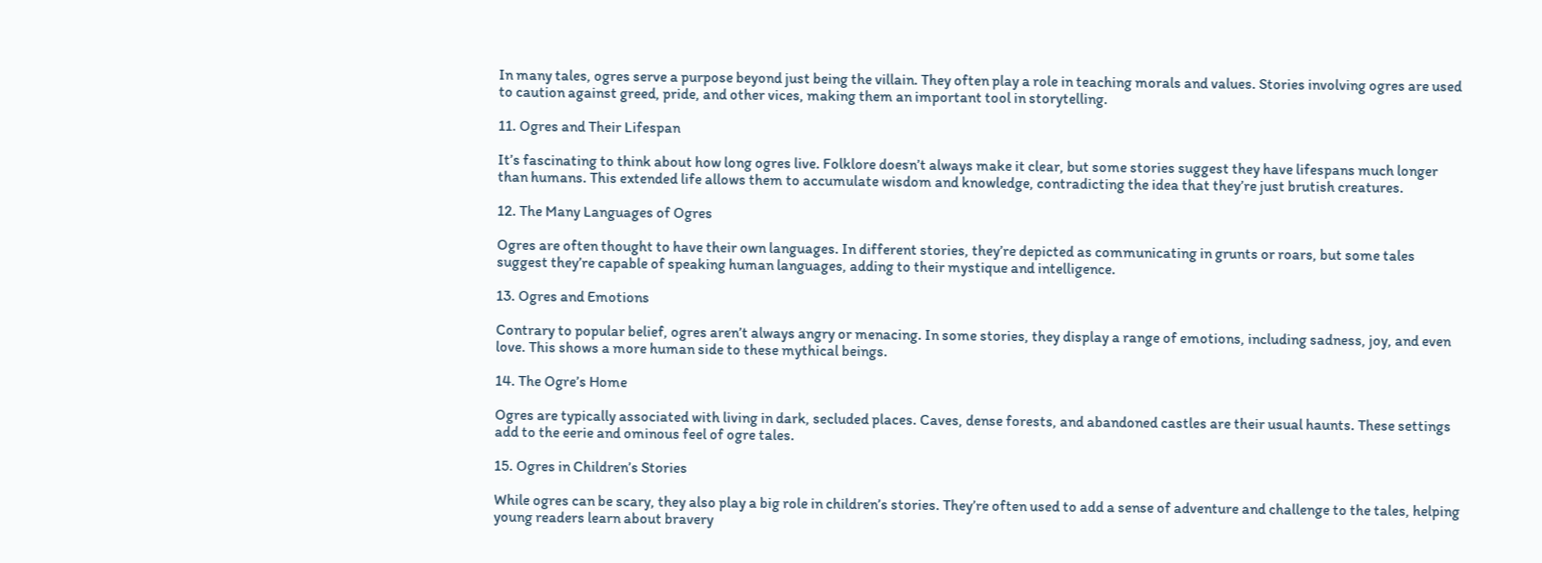In many tales, ogres serve a purpose beyond just being the villain. They often play a role in teaching morals and values. Stories involving ogres are used to caution against greed, pride, and other vices, making them an important tool in storytelling.

11. Ogres and Their Lifespan

It’s fascinating to think about how long ogres live. Folklore doesn’t always make it clear, but some stories suggest they have lifespans much longer than humans. This extended life allows them to accumulate wisdom and knowledge, contradicting the idea that they’re just brutish creatures.

12. The Many Languages of Ogres

Ogres are often thought to have their own languages. In different stories, they’re depicted as communicating in grunts or roars, but some tales suggest they’re capable of speaking human languages, adding to their mystique and intelligence.

13. Ogres and Emotions

Contrary to popular belief, ogres aren’t always angry or menacing. In some stories, they display a range of emotions, including sadness, joy, and even love. This shows a more human side to these mythical beings.

14. The Ogre’s Home

Ogres are typically associated with living in dark, secluded places. Caves, dense forests, and abandoned castles are their usual haunts. These settings add to the eerie and ominous feel of ogre tales.

15. Ogres in Children’s Stories

While ogres can be scary, they also play a big role in children’s stories. They’re often used to add a sense of adventure and challenge to the tales, helping young readers learn about bravery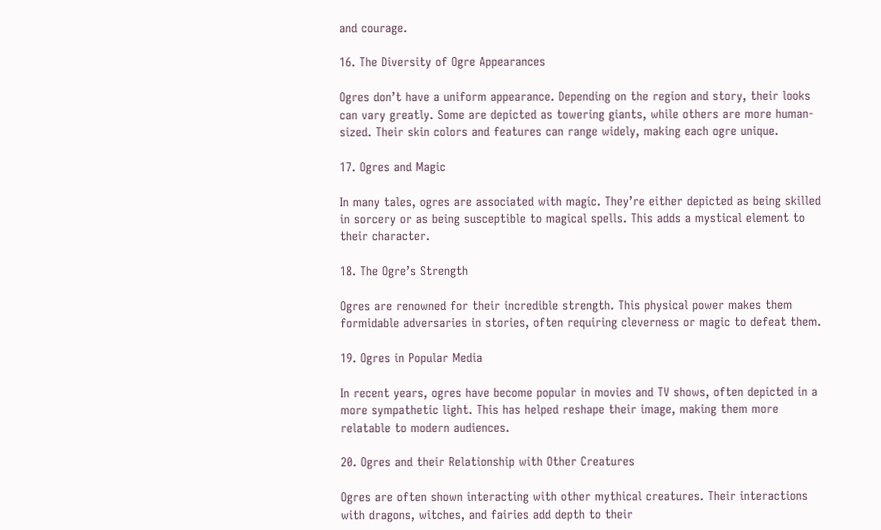and courage.

16. The Diversity of Ogre Appearances

Ogres don’t have a uniform appearance. Depending on the region and story, their looks can vary greatly. Some are depicted as towering giants, while others are more human-sized. Their skin colors and features can range widely, making each ogre unique.

17. Ogres and Magic

In many tales, ogres are associated with magic. They’re either depicted as being skilled in sorcery or as being susceptible to magical spells. This adds a mystical element to their character.

18. The Ogre’s Strength

Ogres are renowned for their incredible strength. This physical power makes them formidable adversaries in stories, often requiring cleverness or magic to defeat them.

19. Ogres in Popular Media

In recent years, ogres have become popular in movies and TV shows, often depicted in a more sympathetic light. This has helped reshape their image, making them more relatable to modern audiences.

20. Ogres and their Relationship with Other Creatures

Ogres are often shown interacting with other mythical creatures. Their interactions with dragons, witches, and fairies add depth to their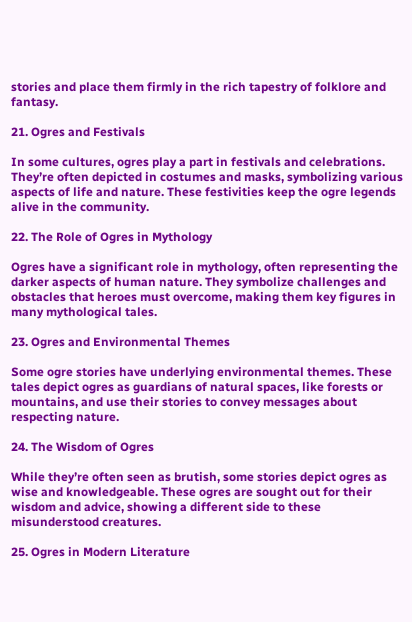stories and place them firmly in the rich tapestry of folklore and fantasy.

21. Ogres and Festivals

In some cultures, ogres play a part in festivals and celebrations. They’re often depicted in costumes and masks, symbolizing various aspects of life and nature. These festivities keep the ogre legends alive in the community.

22. The Role of Ogres in Mythology

Ogres have a significant role in mythology, often representing the darker aspects of human nature. They symbolize challenges and obstacles that heroes must overcome, making them key figures in many mythological tales.

23. Ogres and Environmental Themes

Some ogre stories have underlying environmental themes. These tales depict ogres as guardians of natural spaces, like forests or mountains, and use their stories to convey messages about respecting nature.

24. The Wisdom of Ogres

While they’re often seen as brutish, some stories depict ogres as wise and knowledgeable. These ogres are sought out for their wisdom and advice, showing a different side to these misunderstood creatures.

25. Ogres in Modern Literature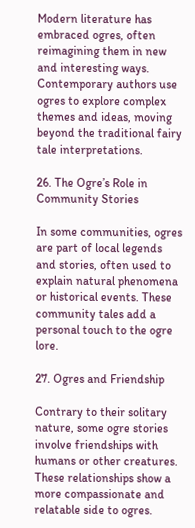Modern literature has embraced ogres, often reimagining them in new and interesting ways. Contemporary authors use ogres to explore complex themes and ideas, moving beyond the traditional fairy tale interpretations.

26. The Ogre’s Role in Community Stories

In some communities, ogres are part of local legends and stories, often used to explain natural phenomena or historical events. These community tales add a personal touch to the ogre lore.

27. Ogres and Friendship

Contrary to their solitary nature, some ogre stories involve friendships with humans or other creatures. These relationships show a more compassionate and relatable side to ogres.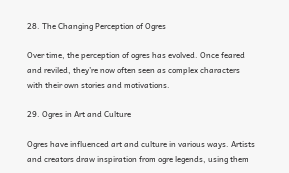28. The Changing Perception of Ogres

Over time, the perception of ogres has evolved. Once feared and reviled, they’re now often seen as complex characters with their own stories and motivations.

29. Ogres in Art and Culture

Ogres have influenced art and culture in various ways. Artists and creators draw inspiration from ogre legends, using them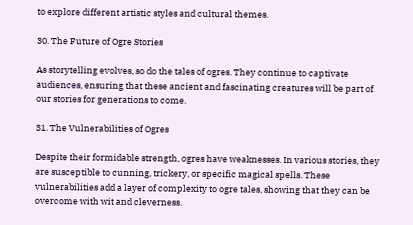to explore different artistic styles and cultural themes.

30. The Future of Ogre Stories

As storytelling evolves, so do the tales of ogres. They continue to captivate audiences, ensuring that these ancient and fascinating creatures will be part of our stories for generations to come.

31. The Vulnerabilities of Ogres

Despite their formidable strength, ogres have weaknesses. In various stories, they are susceptible to cunning, trickery, or specific magical spells. These vulnerabilities add a layer of complexity to ogre tales, showing that they can be overcome with wit and cleverness.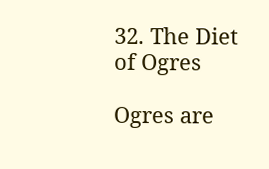32. The Diet of Ogres

Ogres are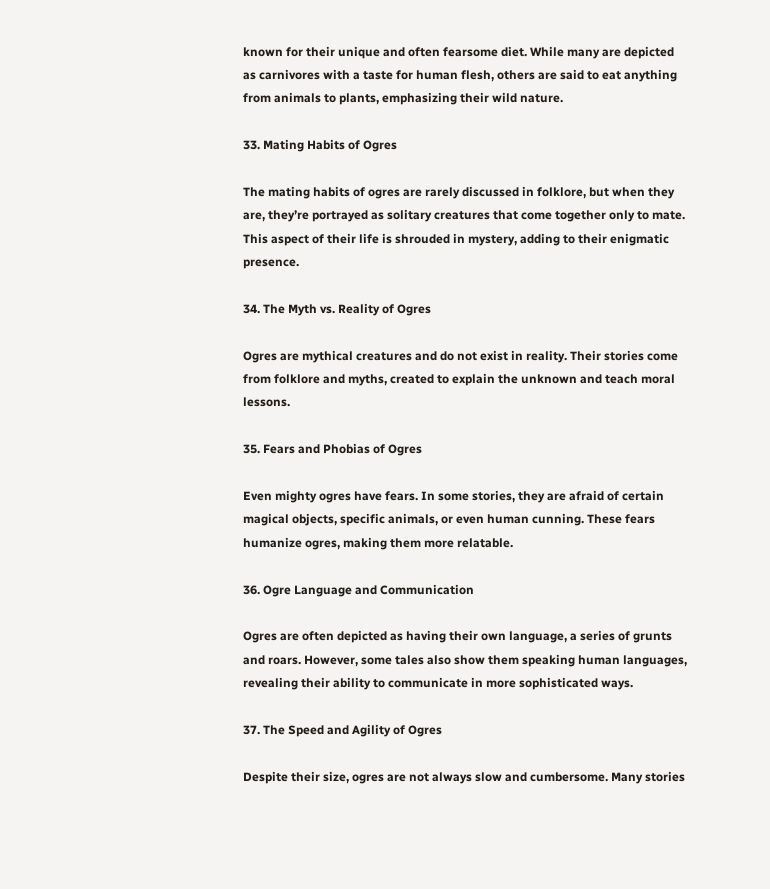known for their unique and often fearsome diet. While many are depicted as carnivores with a taste for human flesh, others are said to eat anything from animals to plants, emphasizing their wild nature.

33. Mating Habits of Ogres

The mating habits of ogres are rarely discussed in folklore, but when they are, they’re portrayed as solitary creatures that come together only to mate. This aspect of their life is shrouded in mystery, adding to their enigmatic presence.

34. The Myth vs. Reality of Ogres

Ogres are mythical creatures and do not exist in reality. Their stories come from folklore and myths, created to explain the unknown and teach moral lessons.

35. Fears and Phobias of Ogres

Even mighty ogres have fears. In some stories, they are afraid of certain magical objects, specific animals, or even human cunning. These fears humanize ogres, making them more relatable.

36. Ogre Language and Communication

Ogres are often depicted as having their own language, a series of grunts and roars. However, some tales also show them speaking human languages, revealing their ability to communicate in more sophisticated ways.

37. The Speed and Agility of Ogres

Despite their size, ogres are not always slow and cumbersome. Many stories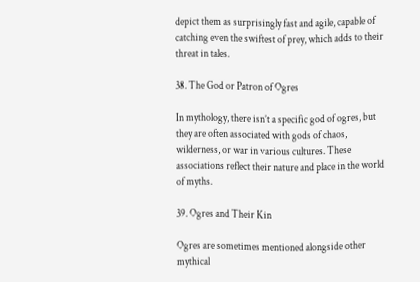depict them as surprisingly fast and agile, capable of catching even the swiftest of prey, which adds to their threat in tales.

38. The God or Patron of Ogres

In mythology, there isn’t a specific god of ogres, but they are often associated with gods of chaos, wilderness, or war in various cultures. These associations reflect their nature and place in the world of myths.

39. Ogres and Their Kin

Ogres are sometimes mentioned alongside other mythical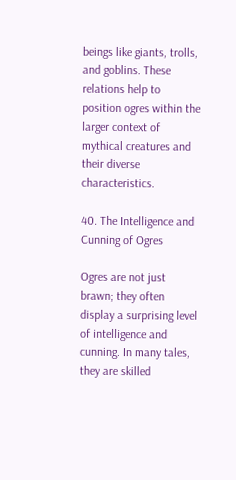beings like giants, trolls, and goblins. These relations help to position ogres within the larger context of mythical creatures and their diverse characteristics.

40. The Intelligence and Cunning of Ogres

Ogres are not just brawn; they often display a surprising level of intelligence and cunning. In many tales, they are skilled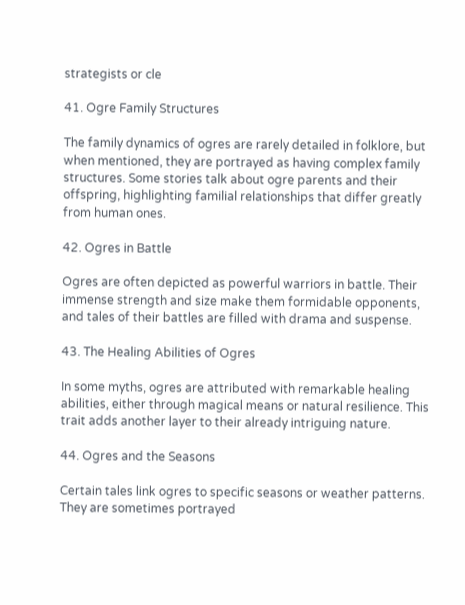strategists or cle

41. Ogre Family Structures

The family dynamics of ogres are rarely detailed in folklore, but when mentioned, they are portrayed as having complex family structures. Some stories talk about ogre parents and their offspring, highlighting familial relationships that differ greatly from human ones.

42. Ogres in Battle

Ogres are often depicted as powerful warriors in battle. Their immense strength and size make them formidable opponents, and tales of their battles are filled with drama and suspense.

43. The Healing Abilities of Ogres

In some myths, ogres are attributed with remarkable healing abilities, either through magical means or natural resilience. This trait adds another layer to their already intriguing nature.

44. Ogres and the Seasons

Certain tales link ogres to specific seasons or weather patterns. They are sometimes portrayed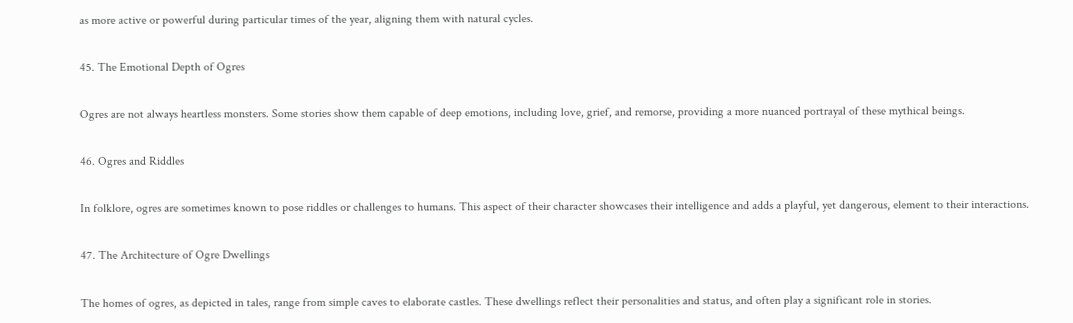as more active or powerful during particular times of the year, aligning them with natural cycles.

45. The Emotional Depth of Ogres

Ogres are not always heartless monsters. Some stories show them capable of deep emotions, including love, grief, and remorse, providing a more nuanced portrayal of these mythical beings.

46. Ogres and Riddles

In folklore, ogres are sometimes known to pose riddles or challenges to humans. This aspect of their character showcases their intelligence and adds a playful, yet dangerous, element to their interactions.

47. The Architecture of Ogre Dwellings

The homes of ogres, as depicted in tales, range from simple caves to elaborate castles. These dwellings reflect their personalities and status, and often play a significant role in stories.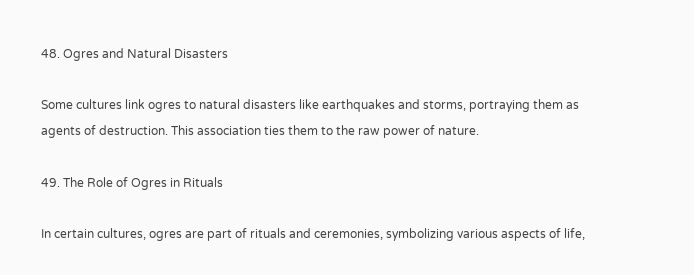48. Ogres and Natural Disasters

Some cultures link ogres to natural disasters like earthquakes and storms, portraying them as agents of destruction. This association ties them to the raw power of nature.

49. The Role of Ogres in Rituals

In certain cultures, ogres are part of rituals and ceremonies, symbolizing various aspects of life,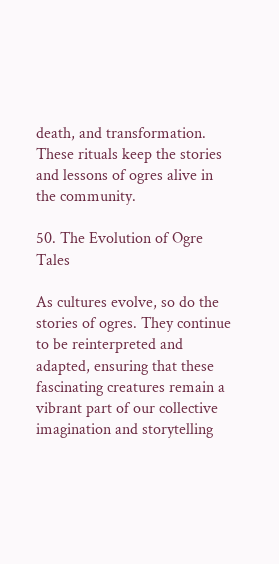death, and transformation. These rituals keep the stories and lessons of ogres alive in the community.

50. The Evolution of Ogre Tales

As cultures evolve, so do the stories of ogres. They continue to be reinterpreted and adapted, ensuring that these fascinating creatures remain a vibrant part of our collective imagination and storytelling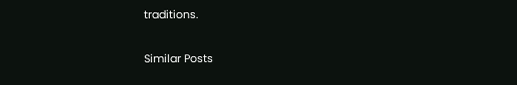traditions.

Similar Posts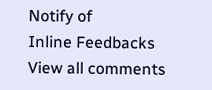Notify of
Inline Feedbacks
View all comments